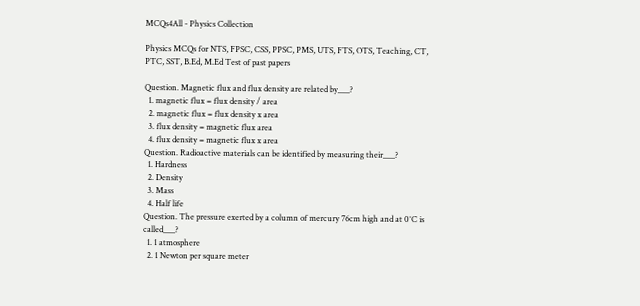MCQs4All - Physics Collection

Physics MCQs for NTS, FPSC, CSS, PPSC, PMS, UTS, FTS, OTS, Teaching, CT, PTC, SST, B.Ed, M.Ed Test of past papers

Question. Magnetic flux and flux density are related by___?
  1. magnetic flux = flux density / area
  2. magnetic flux = flux density x area
  3. flux density = magnetic flux area
  4. flux density = magnetic flux x area
Question. Radioactive materials can be identified by measuring their___?
  1. Hardness
  2. Density
  3. Mass
  4. Half life
Question. The pressure exerted by a column of mercury 76cm high and at 0°C is called___?
  1. 1 atmosphere
  2. 1 Newton per square meter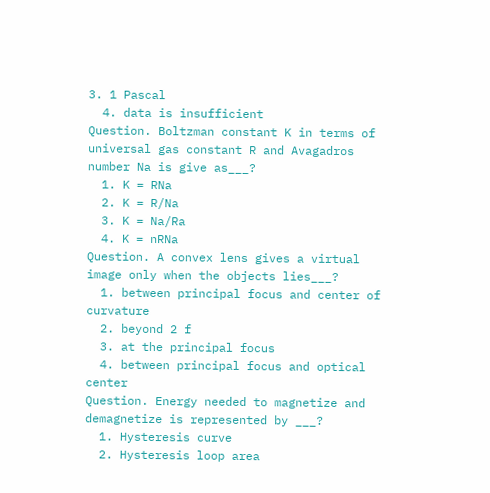3. 1 Pascal
  4. data is insufficient
Question. Boltzman constant K in terms of universal gas constant R and Avagadros number Na is give as___?
  1. K = RNa
  2. K = R/Na
  3. K = Na/Ra
  4. K = nRNa
Question. A convex lens gives a virtual image only when the objects lies___?
  1. between principal focus and center of curvature
  2. beyond 2 f
  3. at the principal focus
  4. between principal focus and optical center
Question. Energy needed to magnetize and demagnetize is represented by ___?
  1. Hysteresis curve
  2. Hysteresis loop area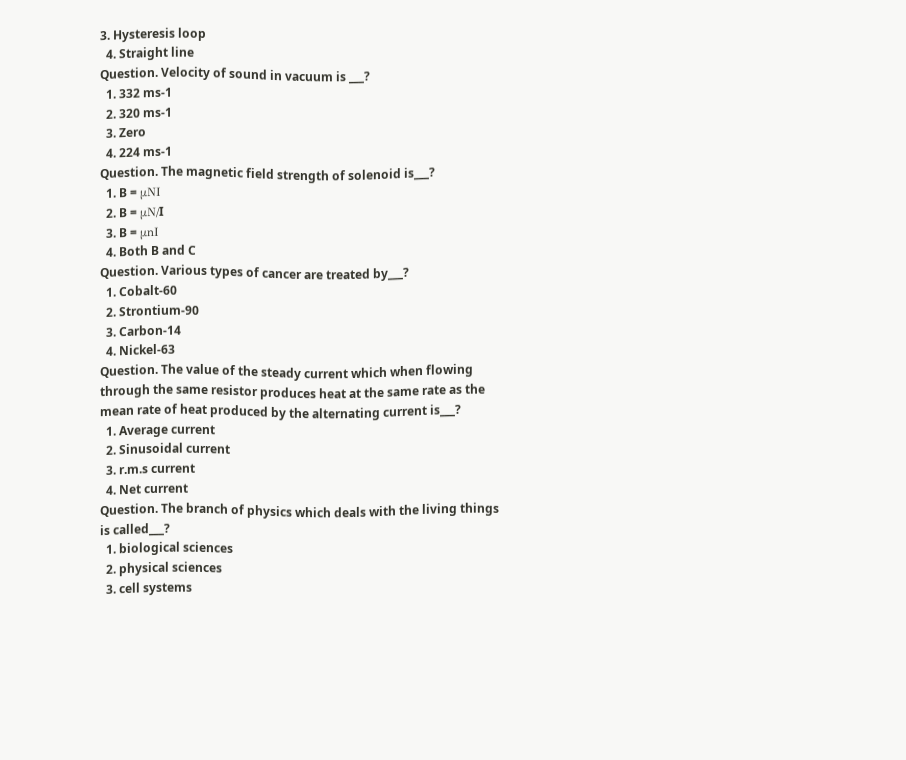3. Hysteresis loop
  4. Straight line
Question. Velocity of sound in vacuum is ___?
  1. 332 ms-1
  2. 320 ms-1
  3. Zero
  4. 224 ms-1
Question. The magnetic field strength of solenoid is___?
  1. B = μNI
  2. B = μN/I
  3. B = μnI
  4. Both B and C
Question. Various types of cancer are treated by___?
  1. Cobalt-60
  2. Strontium-90
  3. Carbon-14
  4. Nickel-63
Question. The value of the steady current which when flowing through the same resistor produces heat at the same rate as the mean rate of heat produced by the alternating current is___?
  1. Average current
  2. Sinusoidal current
  3. r.m.s current
  4. Net current
Question. The branch of physics which deals with the living things is called___?
  1. biological sciences
  2. physical sciences
  3. cell systems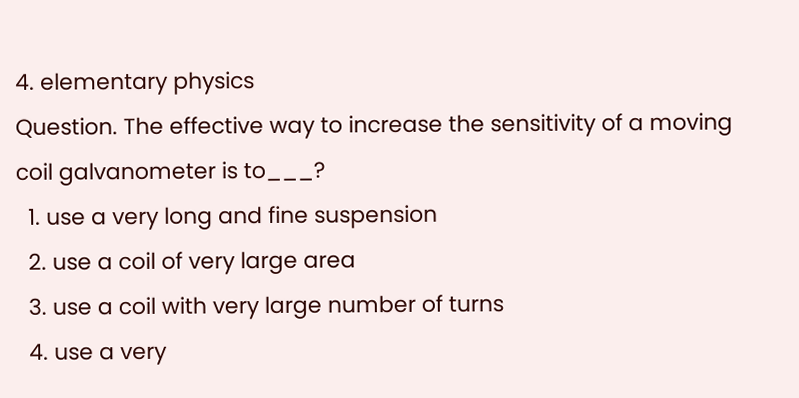4. elementary physics
Question. The effective way to increase the sensitivity of a moving coil galvanometer is to___?
  1. use a very long and fine suspension
  2. use a coil of very large area
  3. use a coil with very large number of turns
  4. use a very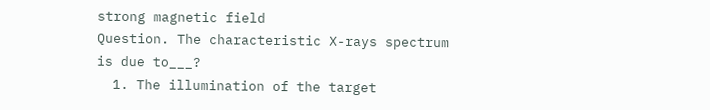strong magnetic field
Question. The characteristic X-rays spectrum is due to___?
  1. The illumination of the target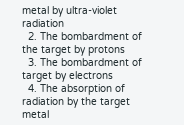metal by ultra-violet radiation
  2. The bombardment of the target by protons
  3. The bombardment of target by electrons
  4. The absorption of radiation by the target metal